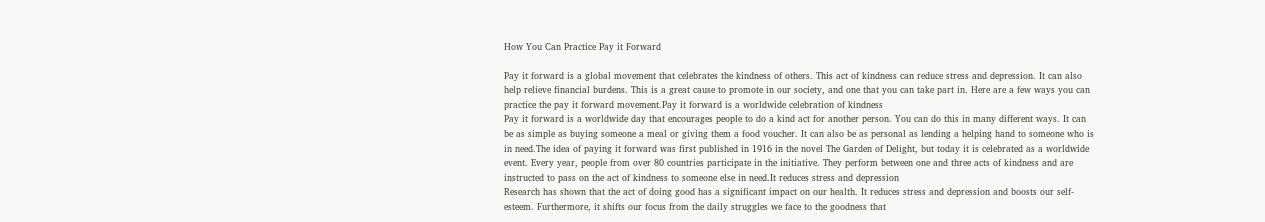How You Can Practice Pay it Forward

Pay it forward is a global movement that celebrates the kindness of others. This act of kindness can reduce stress and depression. It can also help relieve financial burdens. This is a great cause to promote in our society, and one that you can take part in. Here are a few ways you can practice the pay it forward movement.Pay it forward is a worldwide celebration of kindness
Pay it forward is a worldwide day that encourages people to do a kind act for another person. You can do this in many different ways. It can be as simple as buying someone a meal or giving them a food voucher. It can also be as personal as lending a helping hand to someone who is in need.The idea of paying it forward was first published in 1916 in the novel The Garden of Delight, but today it is celebrated as a worldwide event. Every year, people from over 80 countries participate in the initiative. They perform between one and three acts of kindness and are instructed to pass on the act of kindness to someone else in need.It reduces stress and depression
Research has shown that the act of doing good has a significant impact on our health. It reduces stress and depression and boosts our self-esteem. Furthermore, it shifts our focus from the daily struggles we face to the goodness that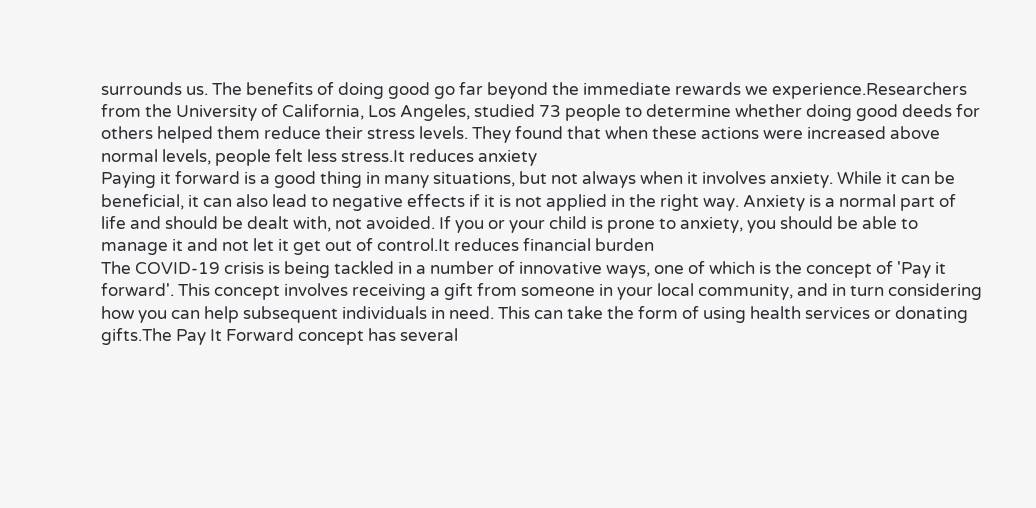surrounds us. The benefits of doing good go far beyond the immediate rewards we experience.Researchers from the University of California, Los Angeles, studied 73 people to determine whether doing good deeds for others helped them reduce their stress levels. They found that when these actions were increased above normal levels, people felt less stress.It reduces anxiety
Paying it forward is a good thing in many situations, but not always when it involves anxiety. While it can be beneficial, it can also lead to negative effects if it is not applied in the right way. Anxiety is a normal part of life and should be dealt with, not avoided. If you or your child is prone to anxiety, you should be able to manage it and not let it get out of control.It reduces financial burden
The COVID-19 crisis is being tackled in a number of innovative ways, one of which is the concept of 'Pay it forward'. This concept involves receiving a gift from someone in your local community, and in turn considering how you can help subsequent individuals in need. This can take the form of using health services or donating gifts.The Pay It Forward concept has several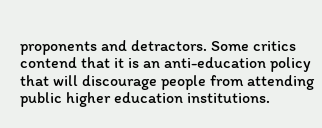proponents and detractors. Some critics contend that it is an anti-education policy that will discourage people from attending public higher education institutions.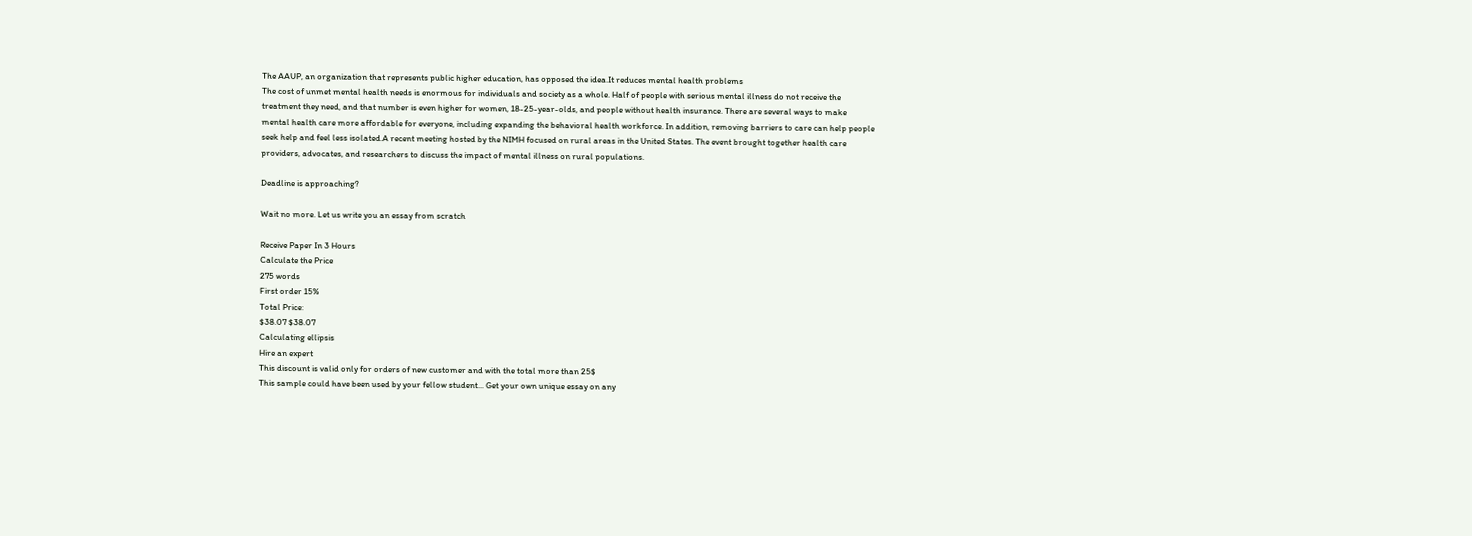The AAUP, an organization that represents public higher education, has opposed the idea.It reduces mental health problems
The cost of unmet mental health needs is enormous for individuals and society as a whole. Half of people with serious mental illness do not receive the treatment they need, and that number is even higher for women, 18-25-year-olds, and people without health insurance. There are several ways to make mental health care more affordable for everyone, including expanding the behavioral health workforce. In addition, removing barriers to care can help people seek help and feel less isolated.A recent meeting hosted by the NIMH focused on rural areas in the United States. The event brought together health care providers, advocates, and researchers to discuss the impact of mental illness on rural populations.

Deadline is approaching?

Wait no more. Let us write you an essay from scratch

Receive Paper In 3 Hours
Calculate the Price
275 words
First order 15%
Total Price:
$38.07 $38.07
Calculating ellipsis
Hire an expert
This discount is valid only for orders of new customer and with the total more than 25$
This sample could have been used by your fellow student... Get your own unique essay on any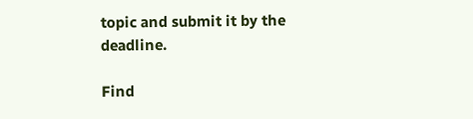topic and submit it by the deadline.

Find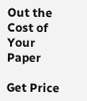Out the Cost of Your Paper

Get Price